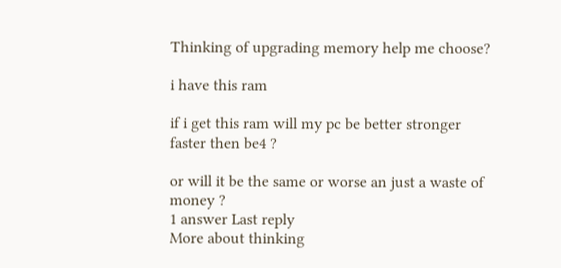Thinking of upgrading memory help me choose?

i have this ram

if i get this ram will my pc be better stronger faster then be4 ?

or will it be the same or worse an just a waste of money ?
1 answer Last reply
More about thinking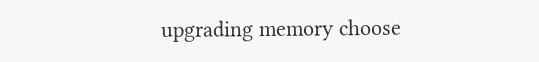upgrading memory choose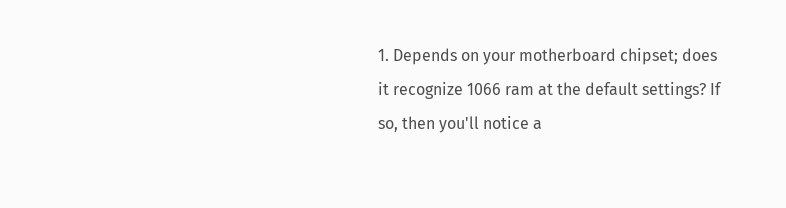1. Depends on your motherboard chipset; does it recognize 1066 ram at the default settings? If so, then you'll notice a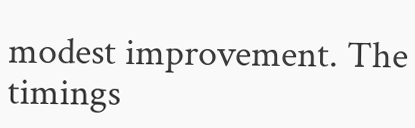modest improvement. The timings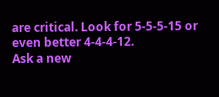are critical. Look for 5-5-5-15 or even better 4-4-4-12.
Ask a new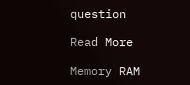question

Read More

Memory RAM